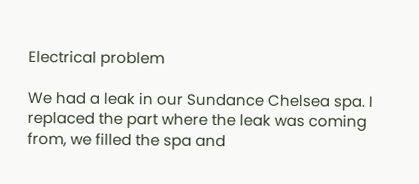Electrical problem

We had a leak in our Sundance Chelsea spa. I replaced the part where the leak was coming from, we filled the spa and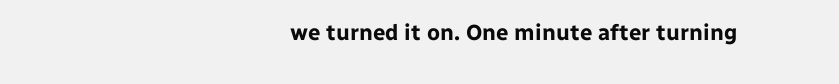we turned it on. One minute after turning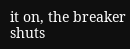it on, the breaker shuts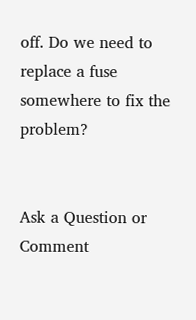off. Do we need to replace a fuse somewhere to fix the problem?


Ask a Question or Comment